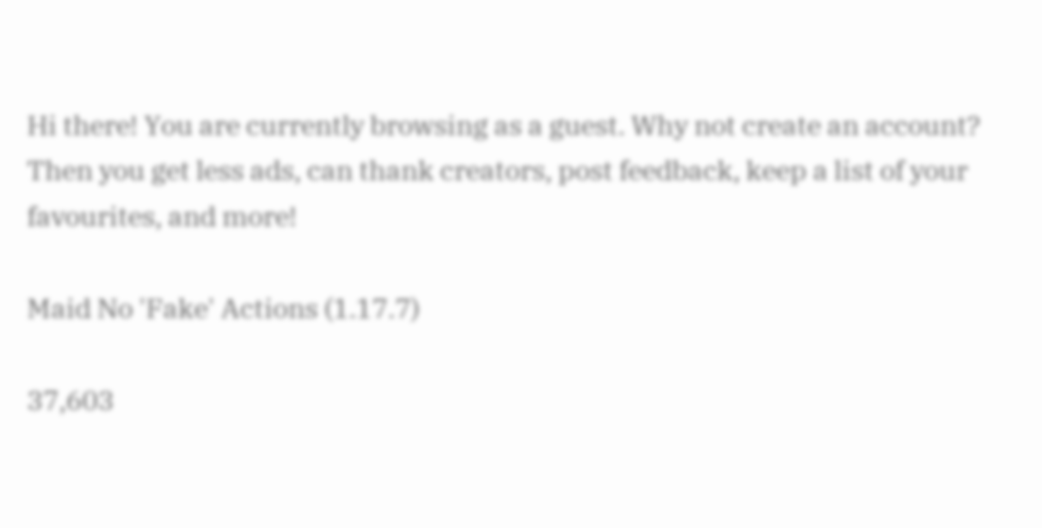Hi there! You are currently browsing as a guest. Why not create an account? Then you get less ads, can thank creators, post feedback, keep a list of your favourites, and more!

Maid No 'Fake' Actions (1.17.7)

37,603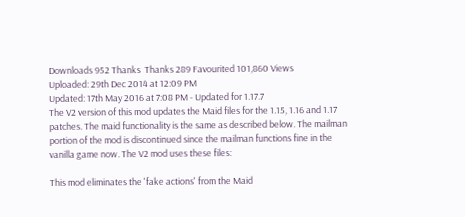Downloads 952 Thanks  Thanks 289 Favourited 101,860 Views
Uploaded: 29th Dec 2014 at 12:09 PM
Updated: 17th May 2016 at 7:08 PM - Updated for 1.17.7
The V2 version of this mod updates the Maid files for the 1.15, 1.16 and 1.17 patches. The maid functionality is the same as described below. The mailman portion of the mod is discontinued since the mailman functions fine in the vanilla game now. The V2 mod uses these files:

This mod eliminates the 'fake actions' from the Maid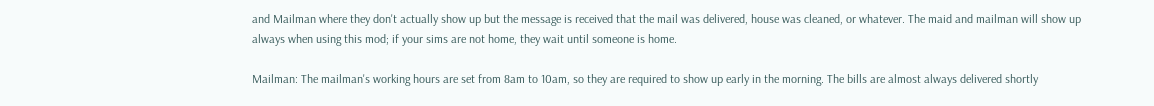and Mailman where they don't actually show up but the message is received that the mail was delivered, house was cleaned, or whatever. The maid and mailman will show up always when using this mod; if your sims are not home, they wait until someone is home.

Mailman: The mailman's working hours are set from 8am to 10am, so they are required to show up early in the morning. The bills are almost always delivered shortly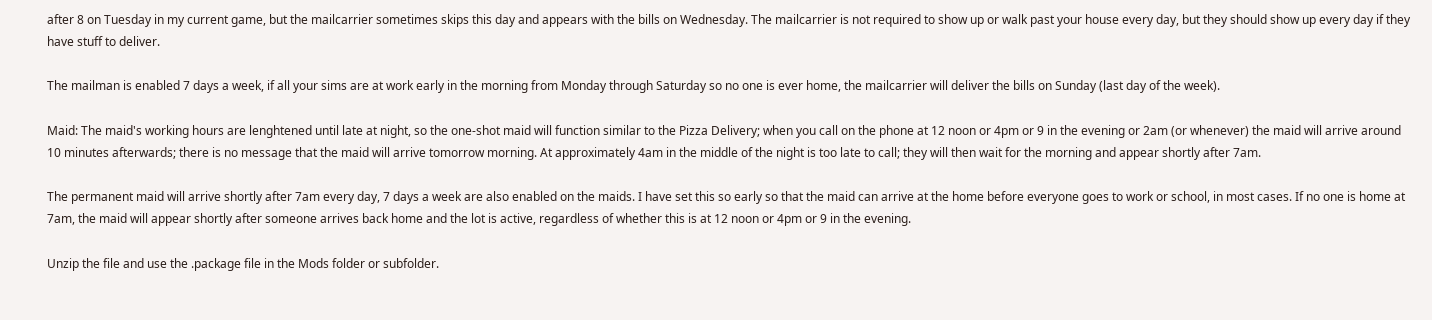after 8 on Tuesday in my current game, but the mailcarrier sometimes skips this day and appears with the bills on Wednesday. The mailcarrier is not required to show up or walk past your house every day, but they should show up every day if they have stuff to deliver.

The mailman is enabled 7 days a week, if all your sims are at work early in the morning from Monday through Saturday so no one is ever home, the mailcarrier will deliver the bills on Sunday (last day of the week).

Maid: The maid's working hours are lenghtened until late at night, so the one-shot maid will function similar to the Pizza Delivery; when you call on the phone at 12 noon or 4pm or 9 in the evening or 2am (or whenever) the maid will arrive around 10 minutes afterwards; there is no message that the maid will arrive tomorrow morning. At approximately 4am in the middle of the night is too late to call; they will then wait for the morning and appear shortly after 7am.

The permanent maid will arrive shortly after 7am every day, 7 days a week are also enabled on the maids. I have set this so early so that the maid can arrive at the home before everyone goes to work or school, in most cases. If no one is home at 7am, the maid will appear shortly after someone arrives back home and the lot is active, regardless of whether this is at 12 noon or 4pm or 9 in the evening.

Unzip the file and use the .package file in the Mods folder or subfolder.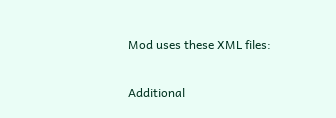Mod uses these XML files:

Additional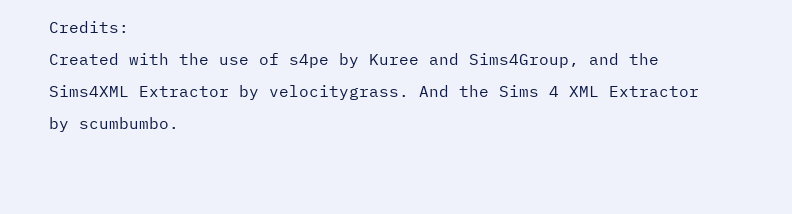Credits:
Created with the use of s4pe by Kuree and Sims4Group, and the Sims4XML Extractor by velocitygrass. And the Sims 4 XML Extractor by scumbumbo.